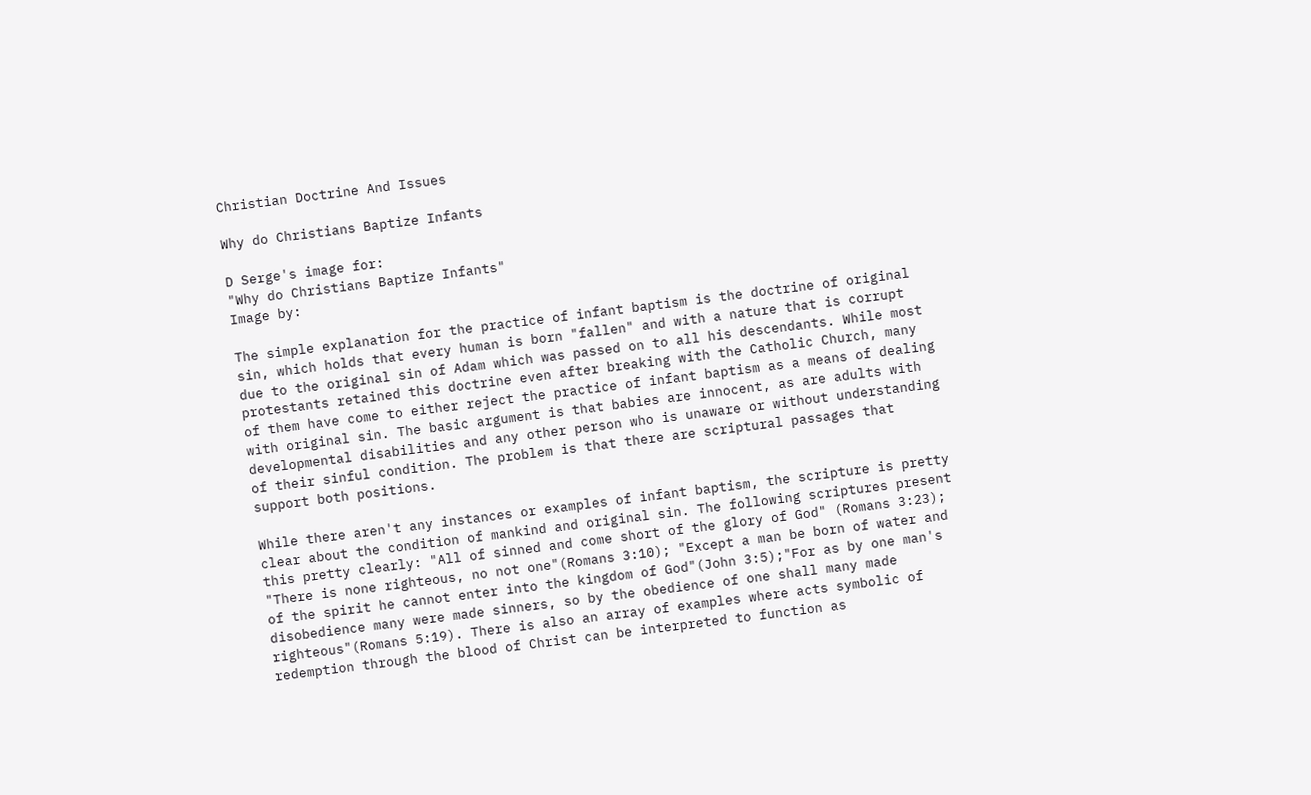Christian Doctrine And Issues

Why do Christians Baptize Infants

D Serge's image for:
"Why do Christians Baptize Infants"
Image by:

The simple explanation for the practice of infant baptism is the doctrine of original sin, which holds that every human is born "fallen" and with a nature that is corrupt due to the original sin of Adam which was passed on to all his descendants. While most protestants retained this doctrine even after breaking with the Catholic Church, many of them have come to either reject the practice of infant baptism as a means of dealing with original sin. The basic argument is that babies are innocent, as are adults with developmental disabilities and any other person who is unaware or without understanding of their sinful condition. The problem is that there are scriptural passages that support both positions.

While there aren't any instances or examples of infant baptism, the scripture is pretty clear about the condition of mankind and original sin. The following scriptures present this pretty clearly: "All of sinned and come short of the glory of God" (Romans 3:23); "There is none righteous, no not one"(Romans 3:10); "Except a man be born of water and of the spirit he cannot enter into the kingdom of God"(John 3:5);"For as by one man's disobedience many were made sinners, so by the obedience of one shall many made righteous"(Romans 5:19). There is also an array of examples where acts symbolic of redemption through the blood of Christ can be interpreted to function as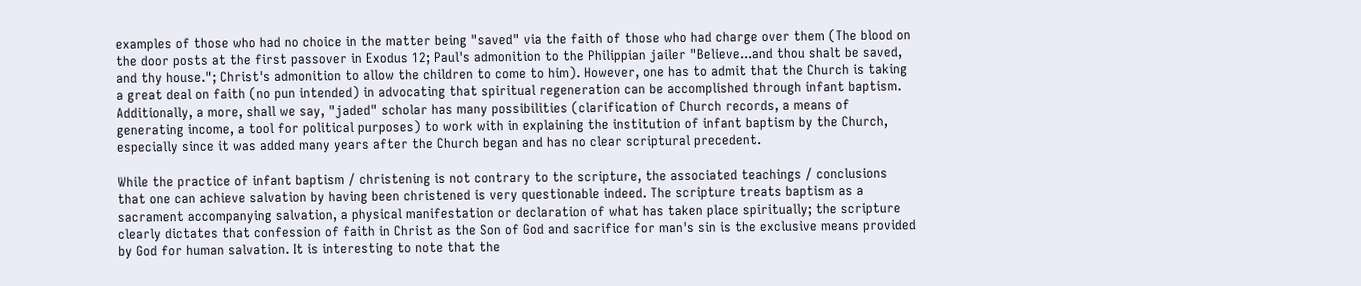examples of those who had no choice in the matter being "saved" via the faith of those who had charge over them (The blood on the door posts at the first passover in Exodus 12; Paul's admonition to the Philippian jailer "Believe...and thou shalt be saved, and thy house."; Christ's admonition to allow the children to come to him). However, one has to admit that the Church is taking a great deal on faith (no pun intended) in advocating that spiritual regeneration can be accomplished through infant baptism. Additionally, a more, shall we say, "jaded" scholar has many possibilities (clarification of Church records, a means of generating income, a tool for political purposes) to work with in explaining the institution of infant baptism by the Church, especially since it was added many years after the Church began and has no clear scriptural precedent.

While the practice of infant baptism / christening is not contrary to the scripture, the associated teachings / conclusions that one can achieve salvation by having been christened is very questionable indeed. The scripture treats baptism as a sacrament accompanying salvation, a physical manifestation or declaration of what has taken place spiritually; the scripture clearly dictates that confession of faith in Christ as the Son of God and sacrifice for man's sin is the exclusive means provided by God for human salvation. It is interesting to note that the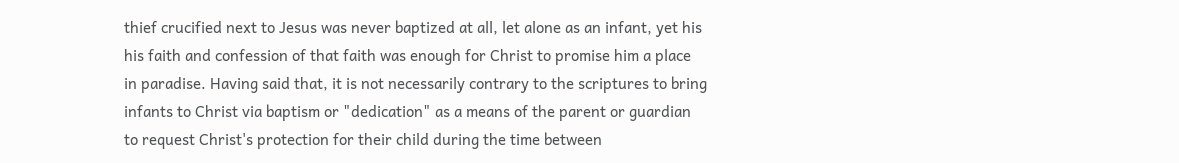thief crucified next to Jesus was never baptized at all, let alone as an infant, yet his his faith and confession of that faith was enough for Christ to promise him a place in paradise. Having said that, it is not necessarily contrary to the scriptures to bring infants to Christ via baptism or "dedication" as a means of the parent or guardian to request Christ's protection for their child during the time between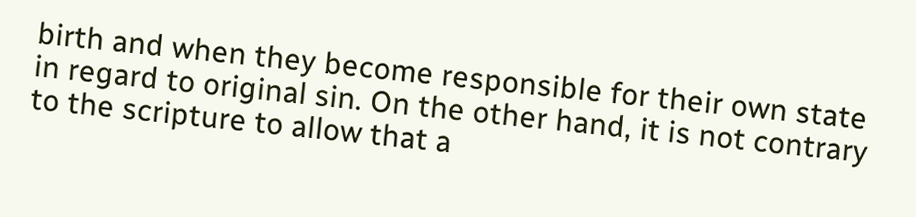birth and when they become responsible for their own state in regard to original sin. On the other hand, it is not contrary to the scripture to allow that a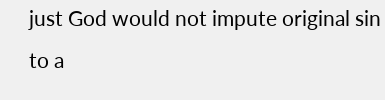just God would not impute original sin to a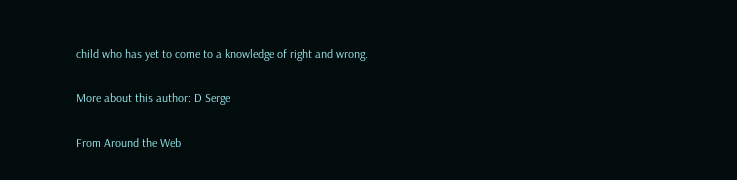child who has yet to come to a knowledge of right and wrong.

More about this author: D Serge

From Around the Web